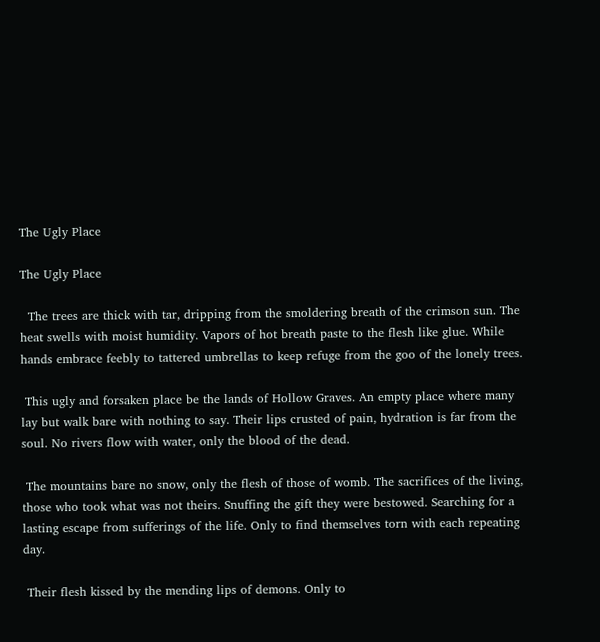The Ugly Place

The Ugly Place

  The trees are thick with tar, dripping from the smoldering breath of the crimson sun. The heat swells with moist humidity. Vapors of hot breath paste to the flesh like glue. While hands embrace feebly to tattered umbrellas to keep refuge from the goo of the lonely trees.

 This ugly and forsaken place be the lands of Hollow Graves. An empty place where many lay but walk bare with nothing to say. Their lips crusted of pain, hydration is far from the soul. No rivers flow with water, only the blood of the dead.

 The mountains bare no snow, only the flesh of those of womb. The sacrifices of the living, those who took what was not theirs. Snuffing the gift they were bestowed. Searching for a lasting escape from sufferings of the life. Only to find themselves torn with each repeating day.

 Their flesh kissed by the mending lips of demons. Only to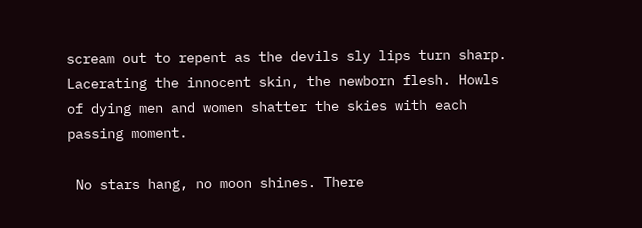scream out to repent as the devils sly lips turn sharp. Lacerating the innocent skin, the newborn flesh. Howls of dying men and women shatter the skies with each passing moment.

 No stars hang, no moon shines. There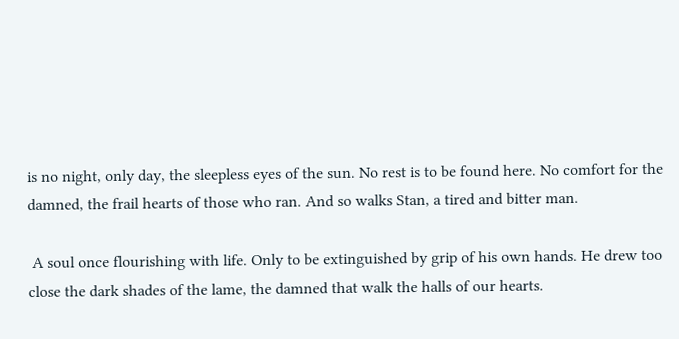is no night, only day, the sleepless eyes of the sun. No rest is to be found here. No comfort for the damned, the frail hearts of those who ran. And so walks Stan, a tired and bitter man.

 A soul once flourishing with life. Only to be extinguished by grip of his own hands. He drew too close the dark shades of the lame, the damned that walk the halls of our hearts.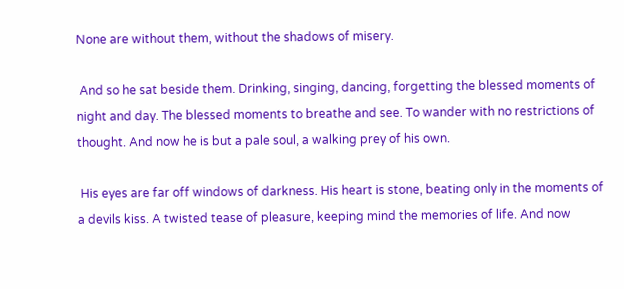None are without them, without the shadows of misery.

 And so he sat beside them. Drinking, singing, dancing, forgetting the blessed moments of night and day. The blessed moments to breathe and see. To wander with no restrictions of thought. And now he is but a pale soul, a walking prey of his own.

 His eyes are far off windows of darkness. His heart is stone, beating only in the moments of a devils kiss. A twisted tease of pleasure, keeping mind the memories of life. And now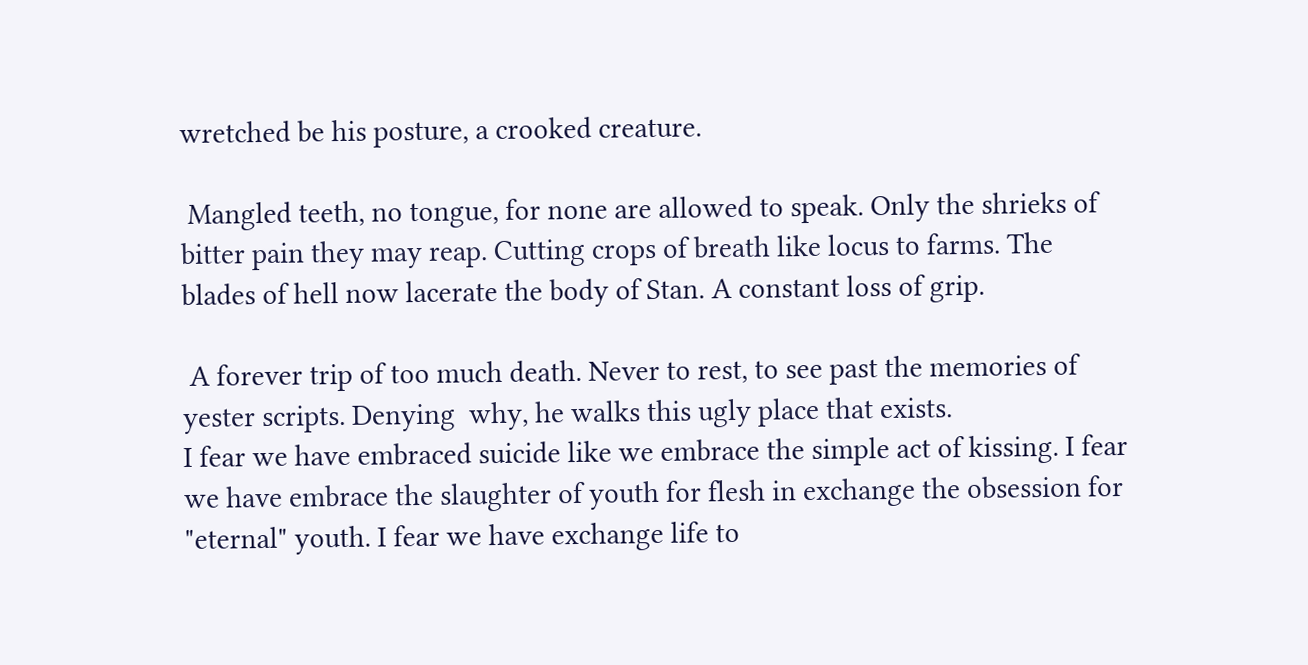wretched be his posture, a crooked creature.

 Mangled teeth, no tongue, for none are allowed to speak. Only the shrieks of bitter pain they may reap. Cutting crops of breath like locus to farms. The blades of hell now lacerate the body of Stan. A constant loss of grip.

 A forever trip of too much death. Never to rest, to see past the memories of yester scripts. Denying  why, he walks this ugly place that exists.
I fear we have embraced suicide like we embrace the simple act of kissing. I fear we have embrace the slaughter of youth for flesh in exchange the obsession for "eternal" youth. I fear we have exchange life to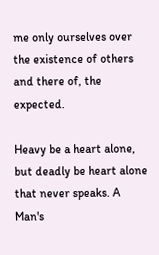me only ourselves over the existence of others and there of, the expected.

Heavy be a heart alone, but deadly be heart alone that never speaks. A Man's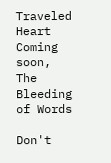Traveled Heart
Coming soon, The Bleeding of Words

Don't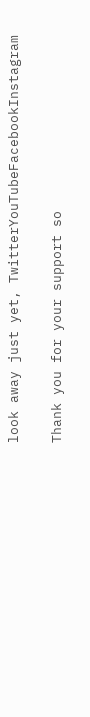look away just yet, TwitterYouTubeFacebookInstagram

Thank you for your support so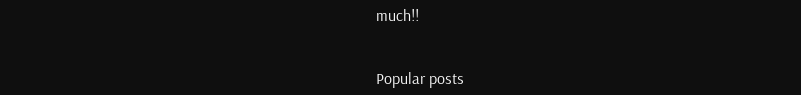much!!


Popular posts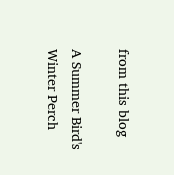from this blog

A Summer Bird's Winter Perch